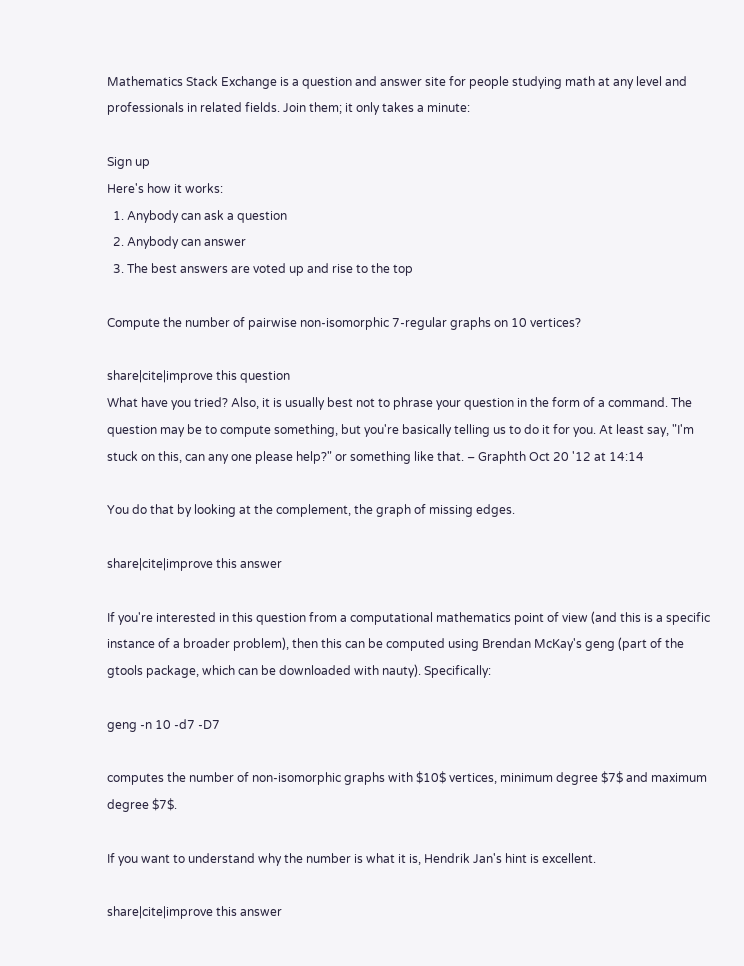Mathematics Stack Exchange is a question and answer site for people studying math at any level and professionals in related fields. Join them; it only takes a minute:

Sign up
Here's how it works:
  1. Anybody can ask a question
  2. Anybody can answer
  3. The best answers are voted up and rise to the top

Compute the number of pairwise non-isomorphic 7-regular graphs on 10 vertices?

share|cite|improve this question
What have you tried? Also, it is usually best not to phrase your question in the form of a command. The question may be to compute something, but you're basically telling us to do it for you. At least say, "I'm stuck on this, can any one please help?" or something like that. – Graphth Oct 20 '12 at 14:14

You do that by looking at the complement, the graph of missing edges.

share|cite|improve this answer

If you're interested in this question from a computational mathematics point of view (and this is a specific instance of a broader problem), then this can be computed using Brendan McKay's geng (part of the gtools package, which can be downloaded with nauty). Specifically:

geng -n 10 -d7 -D7

computes the number of non-isomorphic graphs with $10$ vertices, minimum degree $7$ and maximum degree $7$.

If you want to understand why the number is what it is, Hendrik Jan's hint is excellent.

share|cite|improve this answer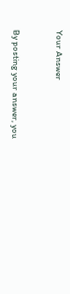Your Answer


By posting your answer, you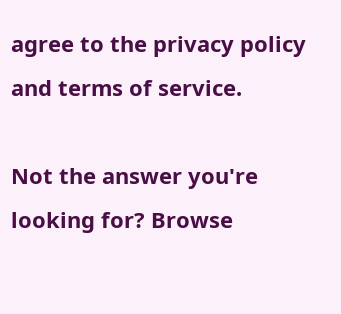agree to the privacy policy and terms of service.

Not the answer you're looking for? Browse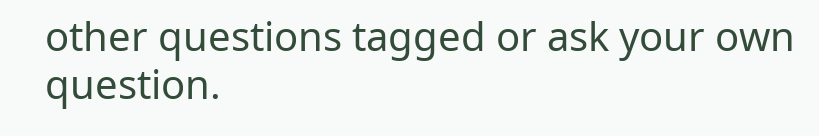other questions tagged or ask your own question.